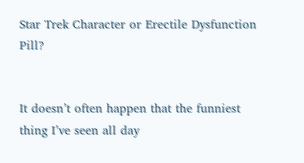Star Trek Character or Erectile Dysfunction Pill?


It doesn’t often happen that the funniest thing I’ve seen all day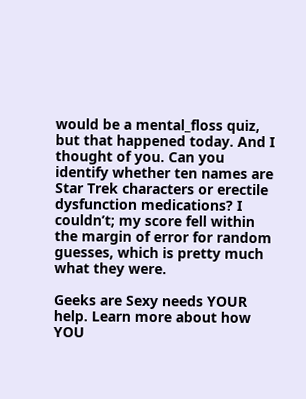would be a mental_floss quiz, but that happened today. And I thought of you. Can you identify whether ten names are Star Trek characters or erectile dysfunction medications? I couldn’t; my score fell within the margin of error for random guesses, which is pretty much what they were.

Geeks are Sexy needs YOUR help. Learn more about how YOU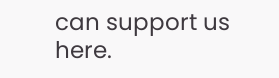can support us here.